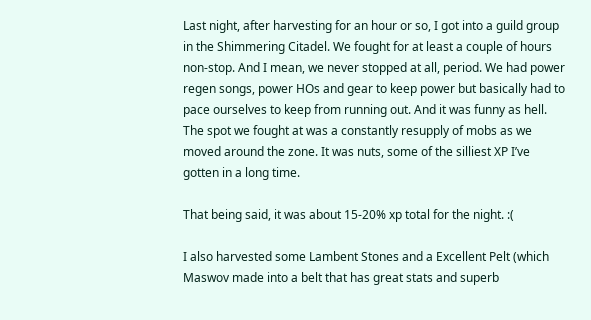Last night, after harvesting for an hour or so, I got into a guild group in the Shimmering Citadel. We fought for at least a couple of hours non-stop. And I mean, we never stopped at all, period. We had power regen songs, power HOs and gear to keep power but basically had to pace ourselves to keep from running out. And it was funny as hell. The spot we fought at was a constantly resupply of mobs as we moved around the zone. It was nuts, some of the silliest XP I’ve gotten in a long time.

That being said, it was about 15-20% xp total for the night. :(

I also harvested some Lambent Stones and a Excellent Pelt (which Maswov made into a belt that has great stats and superb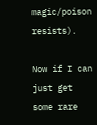magic/poison resists).

Now if I can just get some rare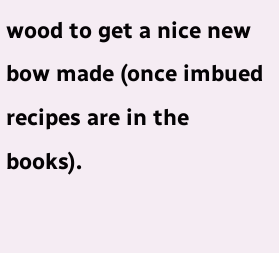wood to get a nice new bow made (once imbued recipes are in the books).